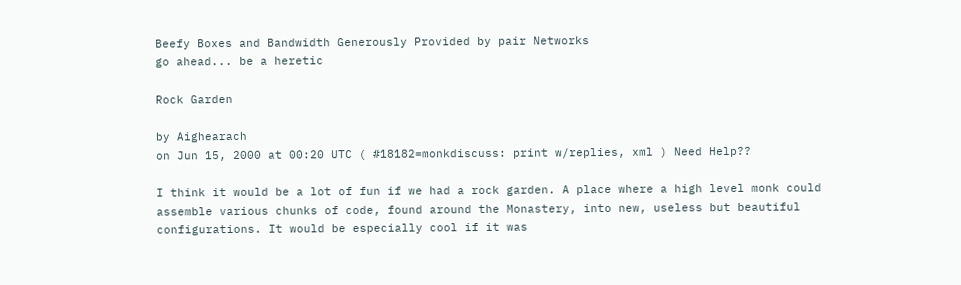Beefy Boxes and Bandwidth Generously Provided by pair Networks
go ahead... be a heretic

Rock Garden

by Aighearach
on Jun 15, 2000 at 00:20 UTC ( #18182=monkdiscuss: print w/replies, xml ) Need Help??

I think it would be a lot of fun if we had a rock garden. A place where a high level monk could assemble various chunks of code, found around the Monastery, into new, useless but beautiful configurations. It would be especially cool if it was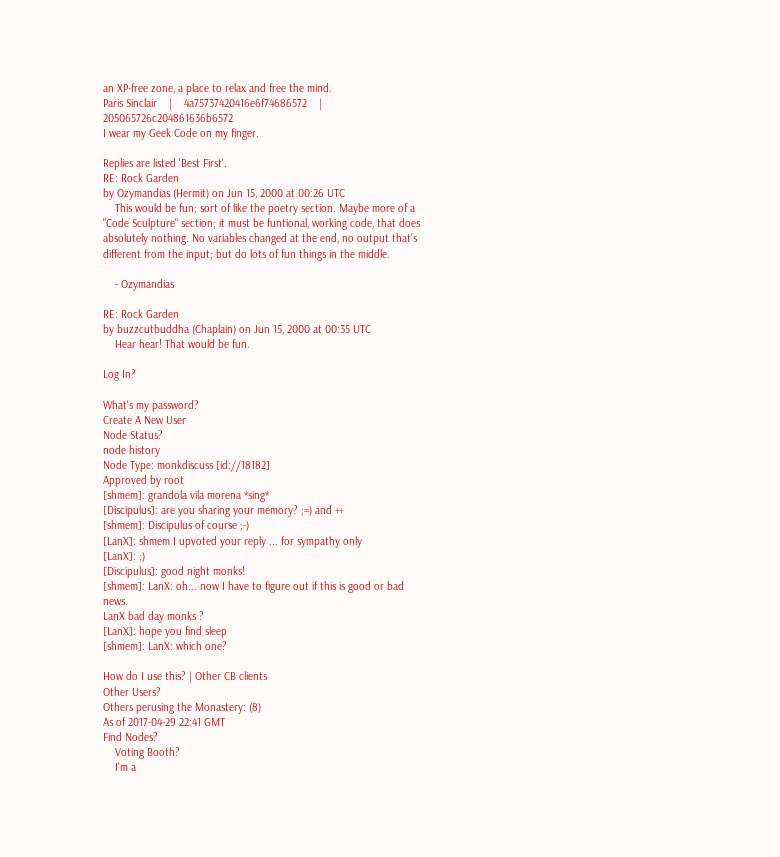an XP-free zone, a place to relax and free the mind.
Paris Sinclair    |    4a75737420416e6f74686572    |    205065726c204861636b6572
I wear my Geek Code on my finger.

Replies are listed 'Best First'.
RE: Rock Garden
by Ozymandias (Hermit) on Jun 15, 2000 at 00:26 UTC
    This would be fun; sort of like the poetry section. Maybe more of a "Code Sculpture" section; it must be funtional, working code, that does absolutely nothing. No variables changed at the end, no output that's different from the input; but do lots of fun things in the middle.

    - Ozymandias

RE: Rock Garden
by buzzcutbuddha (Chaplain) on Jun 15, 2000 at 00:35 UTC
    Hear hear! That would be fun.

Log In?

What's my password?
Create A New User
Node Status?
node history
Node Type: monkdiscuss [id://18182]
Approved by root
[shmem]: grandola vila morena *sing*
[Discipulus]: are you sharing your memory? ;=) and ++
[shmem]: Discipulus of course ;-)
[LanX]: shmem I upvoted your reply ... for sympathy only
[LanX]: ;)
[Discipulus]: good night monks!
[shmem]: LanX: oh... now I have to figure out if this is good or bad news.
LanX bad day monks ?
[LanX]: hope you find sleep
[shmem]: LanX: which one?

How do I use this? | Other CB clients
Other Users?
Others perusing the Monastery: (8)
As of 2017-04-29 22:41 GMT
Find Nodes?
    Voting Booth?
    I'm a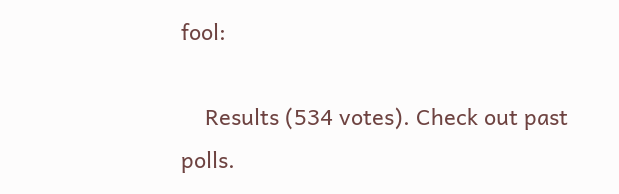fool:

    Results (534 votes). Check out past polls.